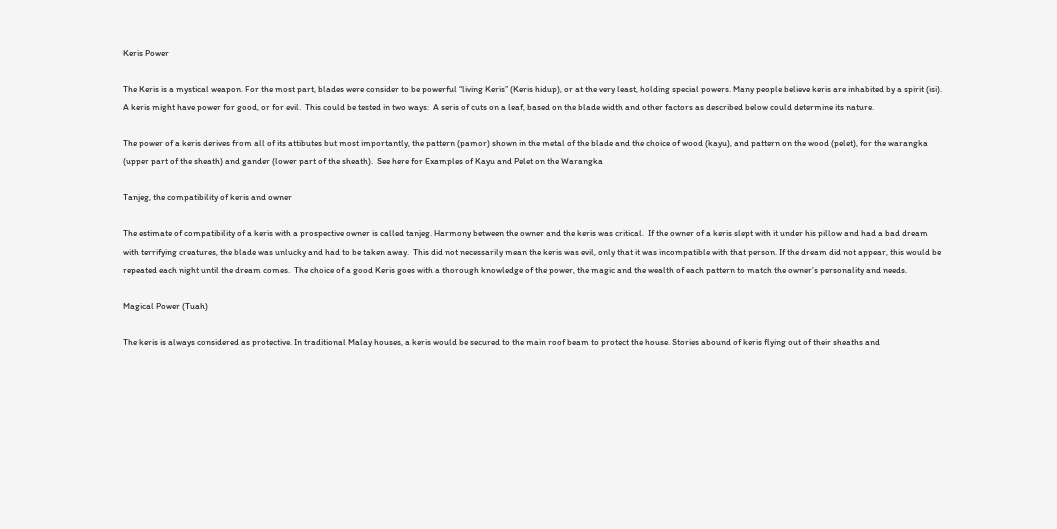Keris Power

The Keris is a mystical weapon. For the most part, blades were consider to be powerful “living Keris” (Keris hidup), or at the very least, holding special powers. Many people believe keris are inhabited by a spirit (isi). A keris might have power for good, or for evil.  This could be tested in two ways:  A seris of cuts on a leaf, based on the blade width and other factors as described below could determine its nature.

The power of a keris derives from all of its attibutes but most importantly, the pattern (pamor) shown in the metal of the blade and the choice of wood (kayu), and pattern on the wood (pelet), for the warangka (upper part of the sheath) and gander (lower part of the sheath).  See here for Examples of Kayu and Pelet on the Warangka

Tanjeg, the compatibility of keris and owner

The estimate of compatibility of a keris with a prospective owner is called tanjeg. Harmony between the owner and the keris was critical.  If the owner of a keris slept with it under his pillow and had a bad dream with terrifying creatures, the blade was unlucky and had to be taken away.  This did not necessarily mean the keris was evil, only that it was incompatible with that person. If the dream did not appear, this would be repeated each night until the dream comes.  The choice of a good Keris goes with a thorough knowledge of the power, the magic and the wealth of each pattern to match the owner’s personality and needs.

Magical Power (Tuah)

The keris is always considered as protective. In traditional Malay houses, a keris would be secured to the main roof beam to protect the house. Stories abound of keris flying out of their sheaths and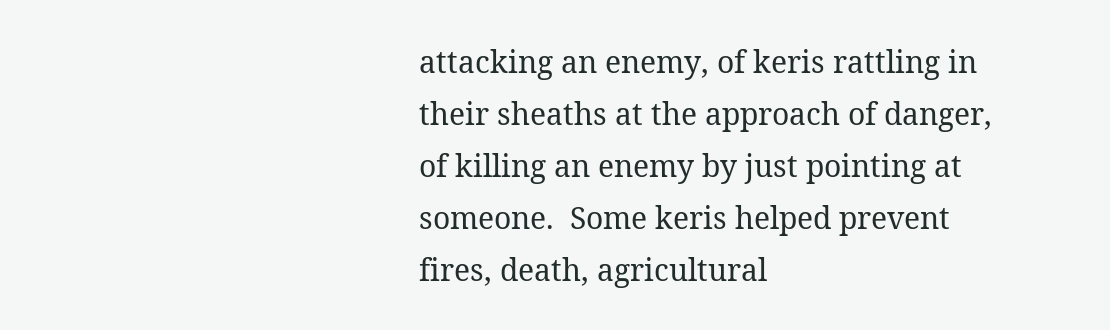attacking an enemy, of keris rattling in their sheaths at the approach of danger, of killing an enemy by just pointing at someone.  Some keris helped prevent fires, death, agricultural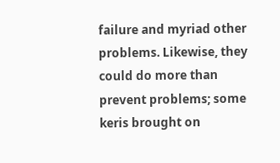failure and myriad other problems. Likewise, they could do more than prevent problems; some keris brought on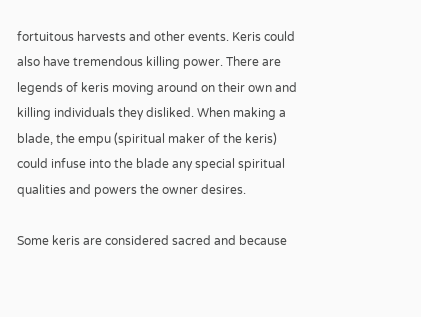fortuitous harvests and other events. Keris could also have tremendous killing power. There are legends of keris moving around on their own and killing individuals they disliked. When making a blade, the empu (spiritual maker of the keris) could infuse into the blade any special spiritual qualities and powers the owner desires.

Some keris are considered sacred and because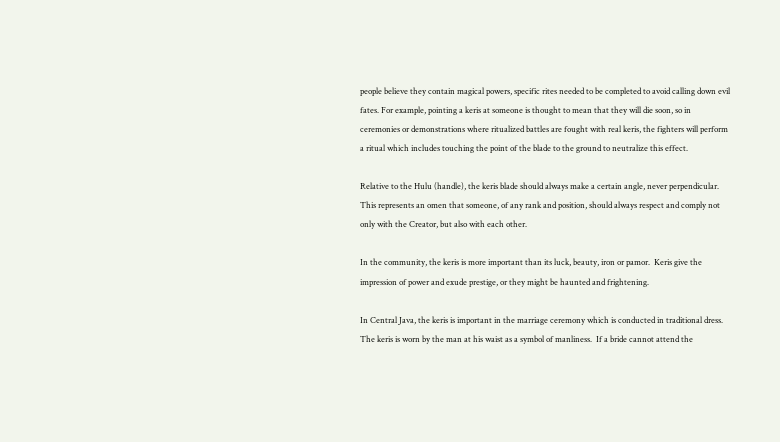people believe they contain magical powers, specific rites needed to be completed to avoid calling down evil fates. For example, pointing a keris at someone is thought to mean that they will die soon, so in ceremonies or demonstrations where ritualized battles are fought with real keris, the fighters will perform a ritual which includes touching the point of the blade to the ground to neutralize this effect.

Relative to the Hulu (handle), the keris blade should always make a certain angle, never perpendicular.  This represents an omen that someone, of any rank and position, should always respect and comply not only with the Creator, but also with each other.

In the community, the keris is more important than its luck, beauty, iron or pamor.  Keris give the impression of power and exude prestige, or they might be haunted and frightening.

In Central Java, the keris is important in the marriage ceremony which is conducted in traditional dress.  The keris is worn by the man at his waist as a symbol of manliness.  If a bride cannot attend the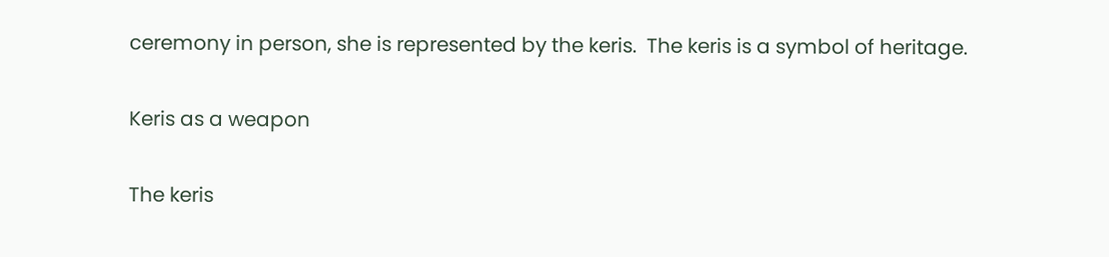ceremony in person, she is represented by the keris.  The keris is a symbol of heritage.

Keris as a weapon

The keris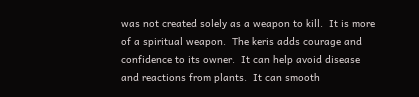was not created solely as a weapon to kill.  It is more of a spiritual weapon.  The keris adds courage and confidence to its owner.  It can help avoid disease and reactions from plants.  It can smooth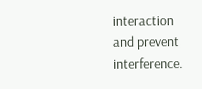interaction and prevent interference.